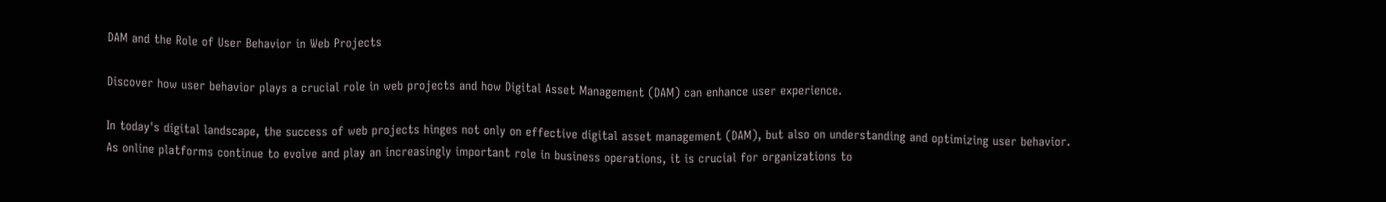DAM and the Role of User Behavior in Web Projects

Discover how user behavior plays a crucial role in web projects and how Digital Asset Management (DAM) can enhance user experience.

In today's digital landscape, the success of web projects hinges not only on effective digital asset management (DAM), but also on understanding and optimizing user behavior. As online platforms continue to evolve and play an increasingly important role in business operations, it is crucial for organizations to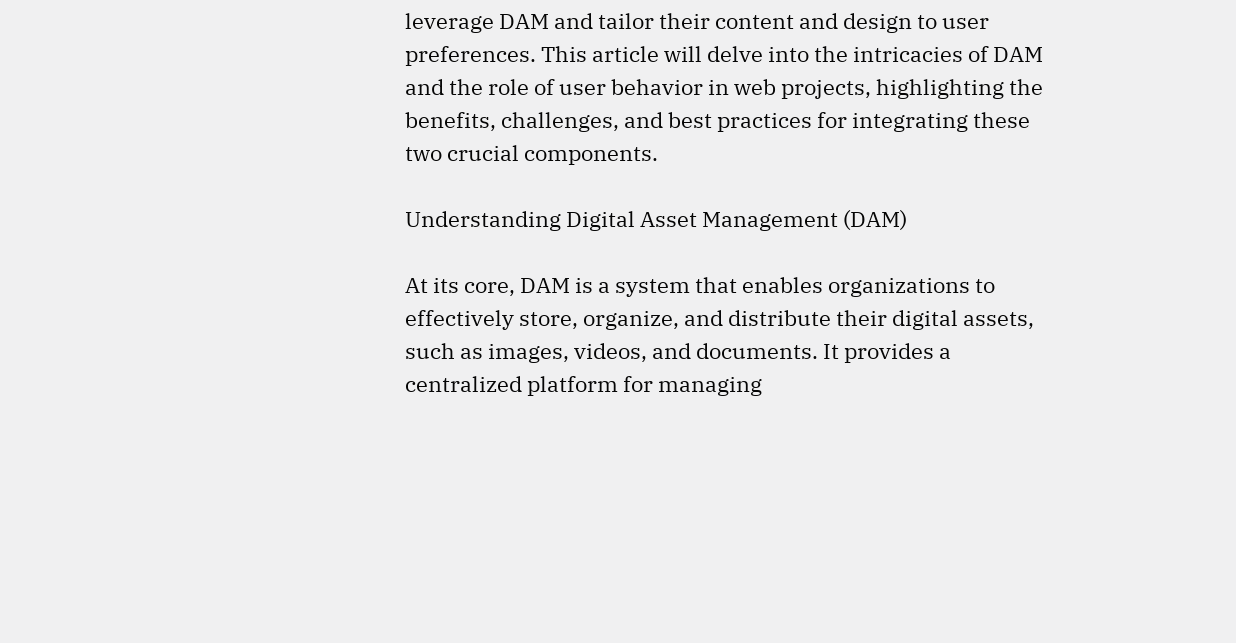leverage DAM and tailor their content and design to user preferences. This article will delve into the intricacies of DAM and the role of user behavior in web projects, highlighting the benefits, challenges, and best practices for integrating these two crucial components.

Understanding Digital Asset Management (DAM)

At its core, DAM is a system that enables organizations to effectively store, organize, and distribute their digital assets, such as images, videos, and documents. It provides a centralized platform for managing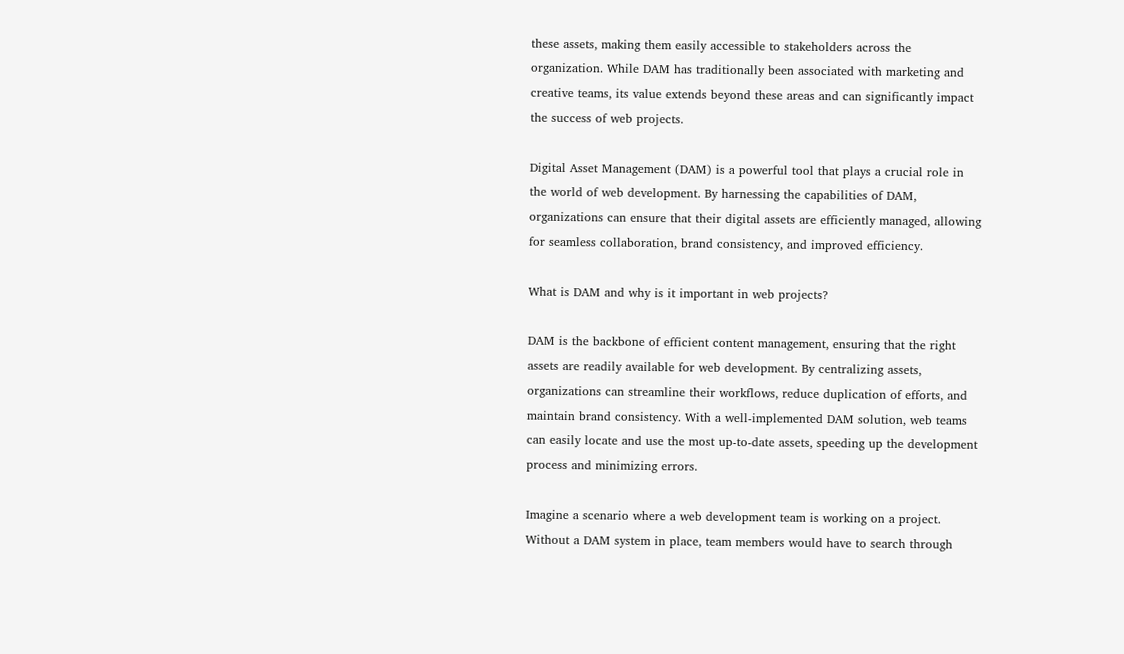these assets, making them easily accessible to stakeholders across the organization. While DAM has traditionally been associated with marketing and creative teams, its value extends beyond these areas and can significantly impact the success of web projects.

Digital Asset Management (DAM) is a powerful tool that plays a crucial role in the world of web development. By harnessing the capabilities of DAM, organizations can ensure that their digital assets are efficiently managed, allowing for seamless collaboration, brand consistency, and improved efficiency.

What is DAM and why is it important in web projects?

DAM is the backbone of efficient content management, ensuring that the right assets are readily available for web development. By centralizing assets, organizations can streamline their workflows, reduce duplication of efforts, and maintain brand consistency. With a well-implemented DAM solution, web teams can easily locate and use the most up-to-date assets, speeding up the development process and minimizing errors.

Imagine a scenario where a web development team is working on a project. Without a DAM system in place, team members would have to search through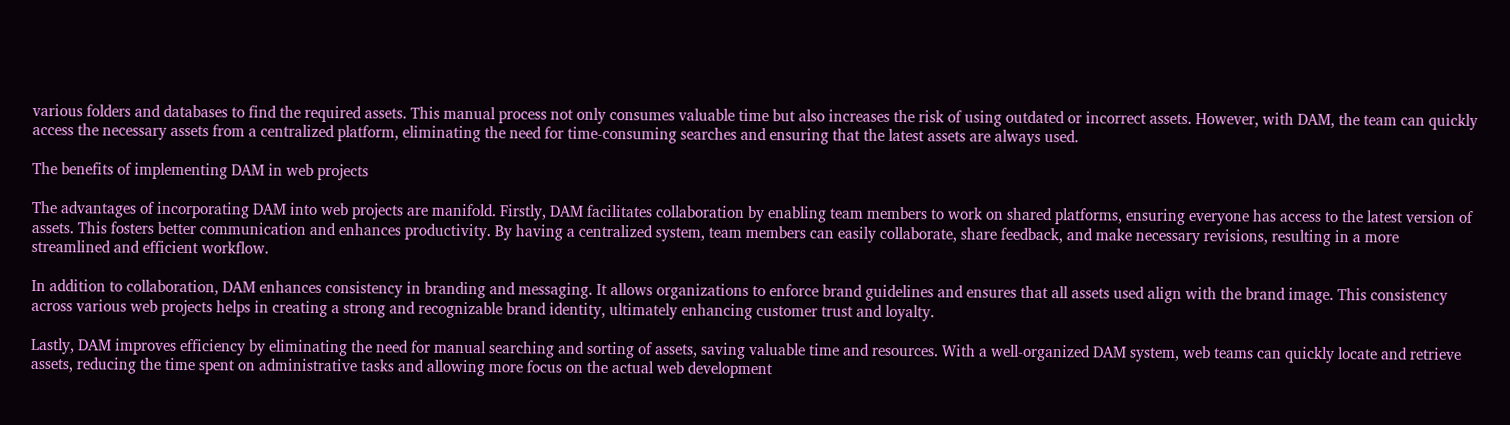various folders and databases to find the required assets. This manual process not only consumes valuable time but also increases the risk of using outdated or incorrect assets. However, with DAM, the team can quickly access the necessary assets from a centralized platform, eliminating the need for time-consuming searches and ensuring that the latest assets are always used.

The benefits of implementing DAM in web projects

The advantages of incorporating DAM into web projects are manifold. Firstly, DAM facilitates collaboration by enabling team members to work on shared platforms, ensuring everyone has access to the latest version of assets. This fosters better communication and enhances productivity. By having a centralized system, team members can easily collaborate, share feedback, and make necessary revisions, resulting in a more streamlined and efficient workflow.

In addition to collaboration, DAM enhances consistency in branding and messaging. It allows organizations to enforce brand guidelines and ensures that all assets used align with the brand image. This consistency across various web projects helps in creating a strong and recognizable brand identity, ultimately enhancing customer trust and loyalty.

Lastly, DAM improves efficiency by eliminating the need for manual searching and sorting of assets, saving valuable time and resources. With a well-organized DAM system, web teams can quickly locate and retrieve assets, reducing the time spent on administrative tasks and allowing more focus on the actual web development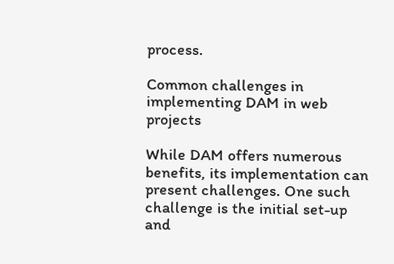process.

Common challenges in implementing DAM in web projects

While DAM offers numerous benefits, its implementation can present challenges. One such challenge is the initial set-up and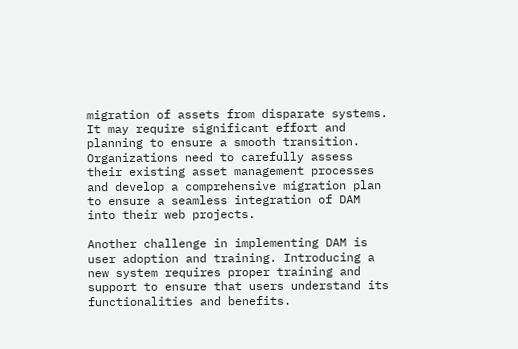migration of assets from disparate systems. It may require significant effort and planning to ensure a smooth transition. Organizations need to carefully assess their existing asset management processes and develop a comprehensive migration plan to ensure a seamless integration of DAM into their web projects.

Another challenge in implementing DAM is user adoption and training. Introducing a new system requires proper training and support to ensure that users understand its functionalities and benefits.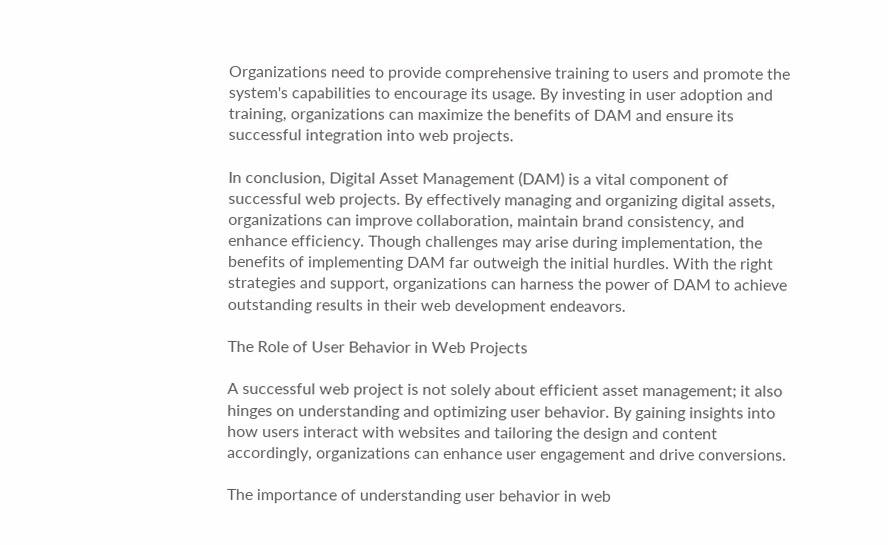Organizations need to provide comprehensive training to users and promote the system's capabilities to encourage its usage. By investing in user adoption and training, organizations can maximize the benefits of DAM and ensure its successful integration into web projects.

In conclusion, Digital Asset Management (DAM) is a vital component of successful web projects. By effectively managing and organizing digital assets, organizations can improve collaboration, maintain brand consistency, and enhance efficiency. Though challenges may arise during implementation, the benefits of implementing DAM far outweigh the initial hurdles. With the right strategies and support, organizations can harness the power of DAM to achieve outstanding results in their web development endeavors.

The Role of User Behavior in Web Projects

A successful web project is not solely about efficient asset management; it also hinges on understanding and optimizing user behavior. By gaining insights into how users interact with websites and tailoring the design and content accordingly, organizations can enhance user engagement and drive conversions.

The importance of understanding user behavior in web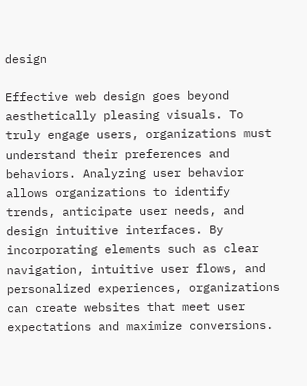design

Effective web design goes beyond aesthetically pleasing visuals. To truly engage users, organizations must understand their preferences and behaviors. Analyzing user behavior allows organizations to identify trends, anticipate user needs, and design intuitive interfaces. By incorporating elements such as clear navigation, intuitive user flows, and personalized experiences, organizations can create websites that meet user expectations and maximize conversions.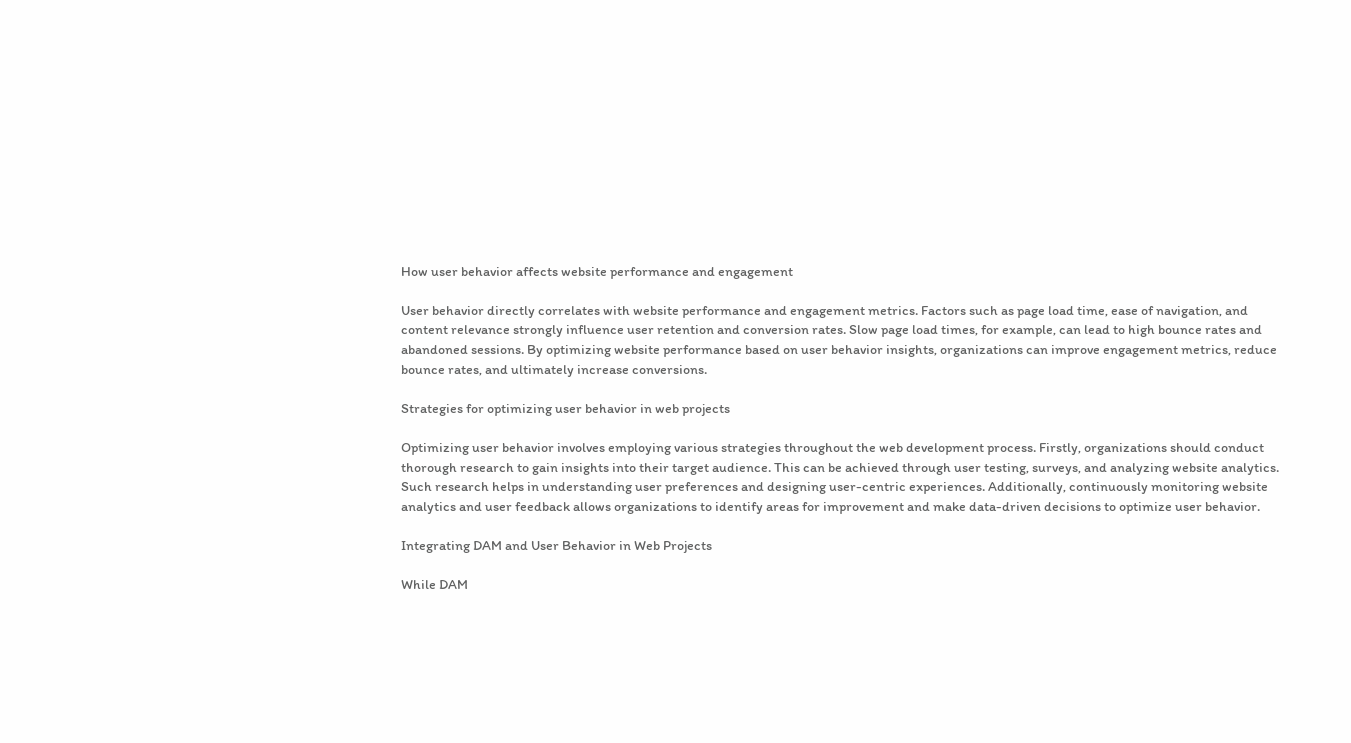How user behavior affects website performance and engagement

User behavior directly correlates with website performance and engagement metrics. Factors such as page load time, ease of navigation, and content relevance strongly influence user retention and conversion rates. Slow page load times, for example, can lead to high bounce rates and abandoned sessions. By optimizing website performance based on user behavior insights, organizations can improve engagement metrics, reduce bounce rates, and ultimately increase conversions.

Strategies for optimizing user behavior in web projects

Optimizing user behavior involves employing various strategies throughout the web development process. Firstly, organizations should conduct thorough research to gain insights into their target audience. This can be achieved through user testing, surveys, and analyzing website analytics. Such research helps in understanding user preferences and designing user-centric experiences. Additionally, continuously monitoring website analytics and user feedback allows organizations to identify areas for improvement and make data-driven decisions to optimize user behavior.

Integrating DAM and User Behavior in Web Projects

While DAM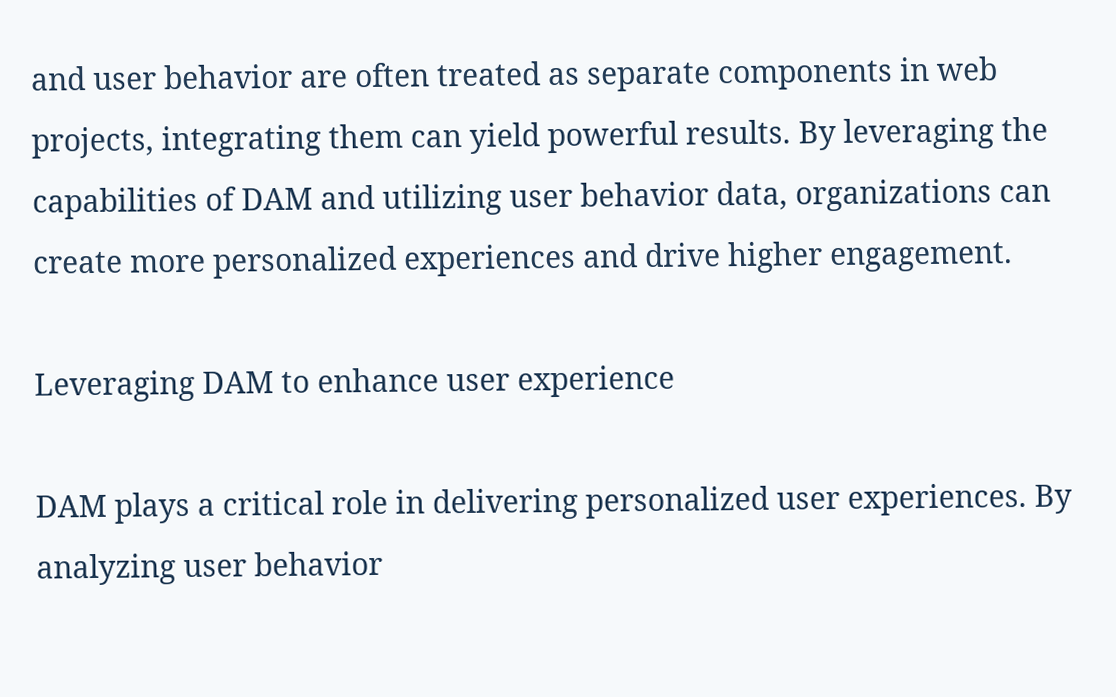and user behavior are often treated as separate components in web projects, integrating them can yield powerful results. By leveraging the capabilities of DAM and utilizing user behavior data, organizations can create more personalized experiences and drive higher engagement.

Leveraging DAM to enhance user experience

DAM plays a critical role in delivering personalized user experiences. By analyzing user behavior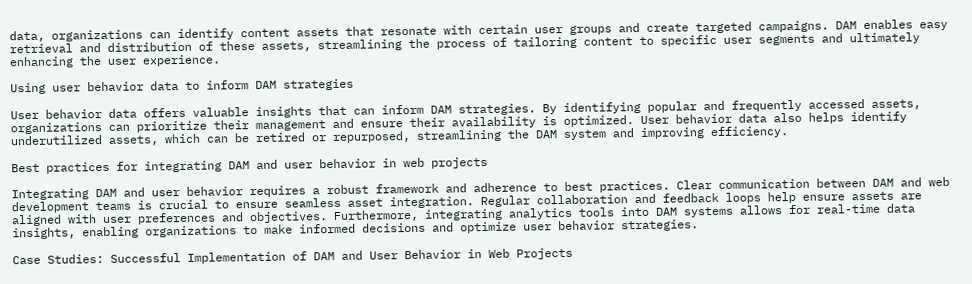data, organizations can identify content assets that resonate with certain user groups and create targeted campaigns. DAM enables easy retrieval and distribution of these assets, streamlining the process of tailoring content to specific user segments and ultimately enhancing the user experience.

Using user behavior data to inform DAM strategies

User behavior data offers valuable insights that can inform DAM strategies. By identifying popular and frequently accessed assets, organizations can prioritize their management and ensure their availability is optimized. User behavior data also helps identify underutilized assets, which can be retired or repurposed, streamlining the DAM system and improving efficiency.

Best practices for integrating DAM and user behavior in web projects

Integrating DAM and user behavior requires a robust framework and adherence to best practices. Clear communication between DAM and web development teams is crucial to ensure seamless asset integration. Regular collaboration and feedback loops help ensure assets are aligned with user preferences and objectives. Furthermore, integrating analytics tools into DAM systems allows for real-time data insights, enabling organizations to make informed decisions and optimize user behavior strategies.

Case Studies: Successful Implementation of DAM and User Behavior in Web Projects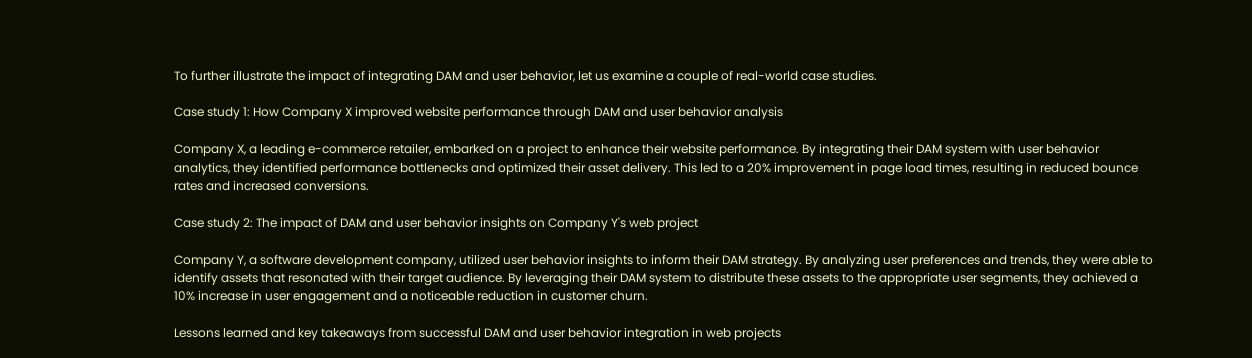To further illustrate the impact of integrating DAM and user behavior, let us examine a couple of real-world case studies.

Case study 1: How Company X improved website performance through DAM and user behavior analysis

Company X, a leading e-commerce retailer, embarked on a project to enhance their website performance. By integrating their DAM system with user behavior analytics, they identified performance bottlenecks and optimized their asset delivery. This led to a 20% improvement in page load times, resulting in reduced bounce rates and increased conversions.

Case study 2: The impact of DAM and user behavior insights on Company Y's web project

Company Y, a software development company, utilized user behavior insights to inform their DAM strategy. By analyzing user preferences and trends, they were able to identify assets that resonated with their target audience. By leveraging their DAM system to distribute these assets to the appropriate user segments, they achieved a 10% increase in user engagement and a noticeable reduction in customer churn.

Lessons learned and key takeaways from successful DAM and user behavior integration in web projects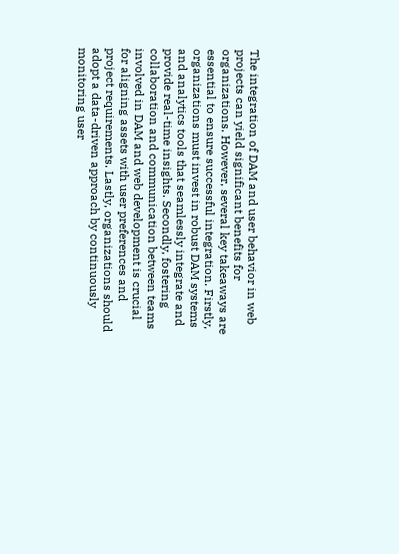The integration of DAM and user behavior in web projects can yield significant benefits for organizations. However, several key takeaways are essential to ensure successful integration. Firstly, organizations must invest in robust DAM systems and analytics tools that seamlessly integrate and provide real-time insights. Secondly, fostering collaboration and communication between teams involved in DAM and web development is crucial for aligning assets with user preferences and project requirements. Lastly, organizations should adopt a data-driven approach by continuously monitoring user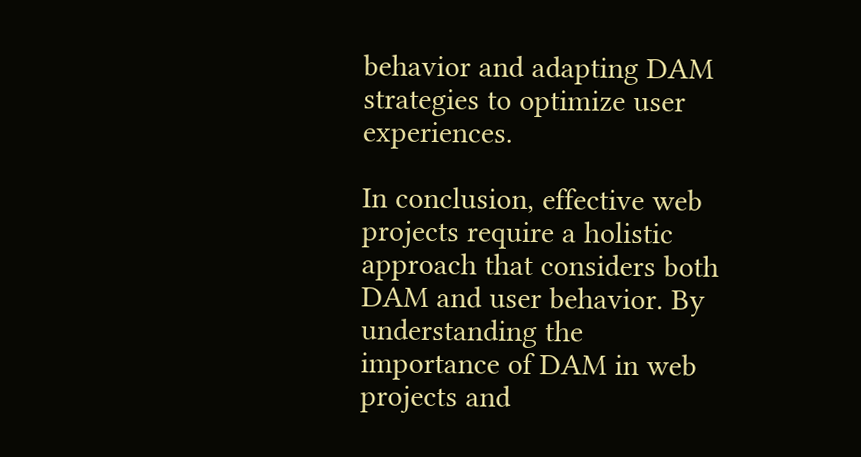behavior and adapting DAM strategies to optimize user experiences.

In conclusion, effective web projects require a holistic approach that considers both DAM and user behavior. By understanding the importance of DAM in web projects and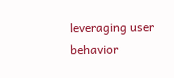leveraging user behavior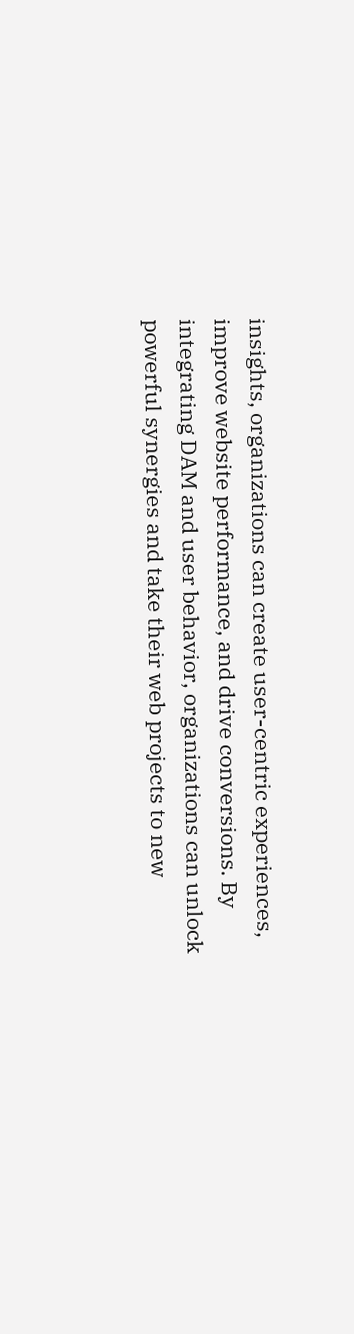insights, organizations can create user-centric experiences, improve website performance, and drive conversions. By integrating DAM and user behavior, organizations can unlock powerful synergies and take their web projects to new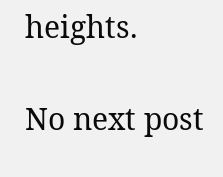heights.

No next post